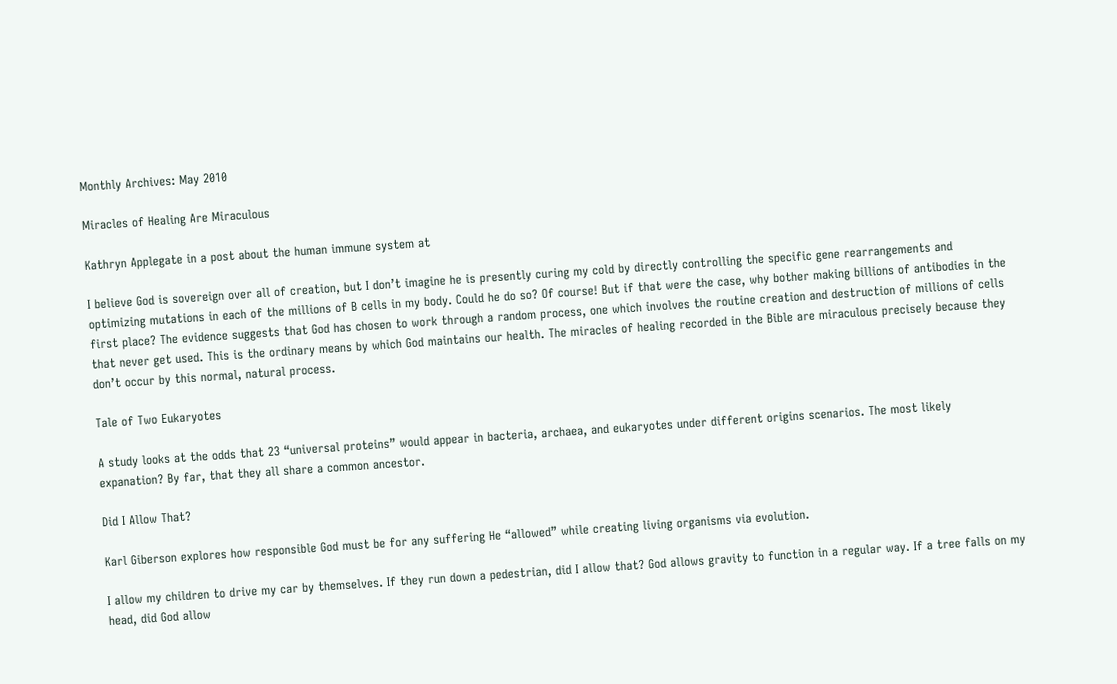Monthly Archives: May 2010

Miracles of Healing Are Miraculous

Kathryn Applegate in a post about the human immune system at

I believe God is sovereign over all of creation, but I don’t imagine he is presently curing my cold by directly controlling the specific gene rearrangements and optimizing mutations in each of the millions of B cells in my body. Could he do so? Of course! But if that were the case, why bother making billions of antibodies in the first place? The evidence suggests that God has chosen to work through a random process, one which involves the routine creation and destruction of millions of cells that never get used. This is the ordinary means by which God maintains our health. The miracles of healing recorded in the Bible are miraculous precisely because they don’t occur by this normal, natural process.

Tale of Two Eukaryotes

A study looks at the odds that 23 “universal proteins” would appear in bacteria, archaea, and eukaryotes under different origins scenarios. The most likely expanation? By far, that they all share a common ancestor.

Did I Allow That?

Karl Giberson explores how responsible God must be for any suffering He “allowed” while creating living organisms via evolution.

I allow my children to drive my car by themselves. If they run down a pedestrian, did I allow that? God allows gravity to function in a regular way. If a tree falls on my head, did God allow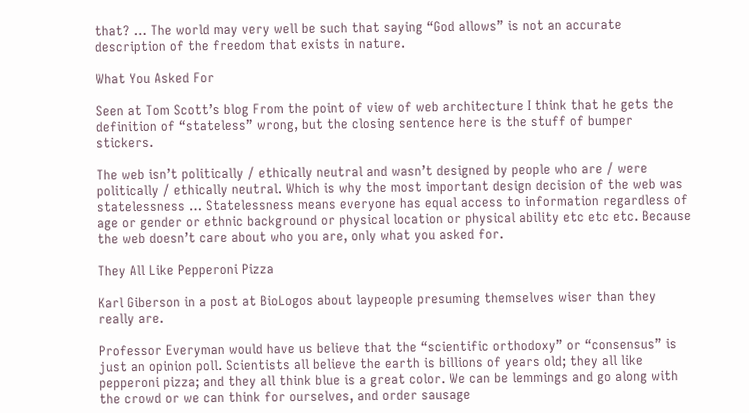that? … The world may very well be such that saying “God allows” is not an accurate description of the freedom that exists in nature.

What You Asked For

Seen at Tom Scott’s blog From the point of view of web architecture I think that he gets the definition of “stateless” wrong, but the closing sentence here is the stuff of bumper stickers.

The web isn’t politically / ethically neutral and wasn’t designed by people who are / were politically / ethically neutral. Which is why the most important design decision of the web was statelessness … Statelessness means everyone has equal access to information regardless of age or gender or ethnic background or physical location or physical ability etc etc etc. Because the web doesn’t care about who you are, only what you asked for.

They All Like Pepperoni Pizza

Karl Giberson in a post at BioLogos about laypeople presuming themselves wiser than they really are.

Professor Everyman would have us believe that the “scientific orthodoxy” or “consensus” is just an opinion poll. Scientists all believe the earth is billions of years old; they all like pepperoni pizza; and they all think blue is a great color. We can be lemmings and go along with the crowd or we can think for ourselves, and order sausage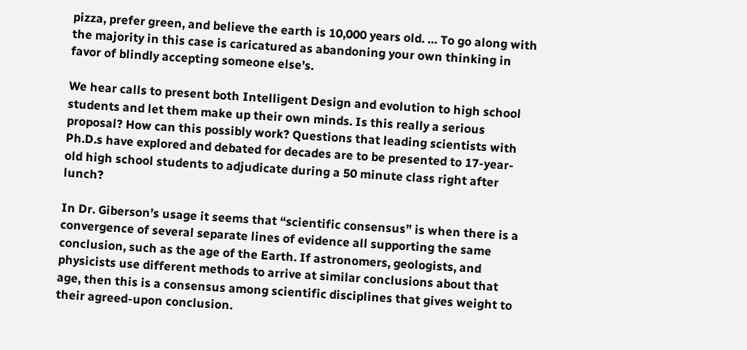pizza, prefer green, and believe the earth is 10,000 years old. … To go along with the majority in this case is caricatured as abandoning your own thinking in favor of blindly accepting someone else’s.

We hear calls to present both Intelligent Design and evolution to high school students and let them make up their own minds. Is this really a serious proposal? How can this possibly work? Questions that leading scientists with Ph.D.s have explored and debated for decades are to be presented to 17-year-old high school students to adjudicate during a 50 minute class right after lunch?

In Dr. Giberson’s usage it seems that “scientific consensus” is when there is a convergence of several separate lines of evidence all supporting the same conclusion, such as the age of the Earth. If astronomers, geologists, and physicists use different methods to arrive at similar conclusions about that age, then this is a consensus among scientific disciplines that gives weight to their agreed-upon conclusion.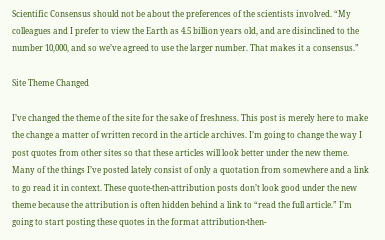Scientific Consensus should not be about the preferences of the scientists involved. “My colleagues and I prefer to view the Earth as 4.5 billion years old, and are disinclined to the number 10,000, and so we’ve agreed to use the larger number. That makes it a consensus.”

Site Theme Changed

I’ve changed the theme of the site for the sake of freshness. This post is merely here to make the change a matter of written record in the article archives. I’m going to change the way I post quotes from other sites so that these articles will look better under the new theme. Many of the things I’ve posted lately consist of only a quotation from somewhere and a link to go read it in context. These quote-then-attribution posts don’t look good under the new theme because the attribution is often hidden behind a link to “read the full article.” I’m going to start posting these quotes in the format attribution-then-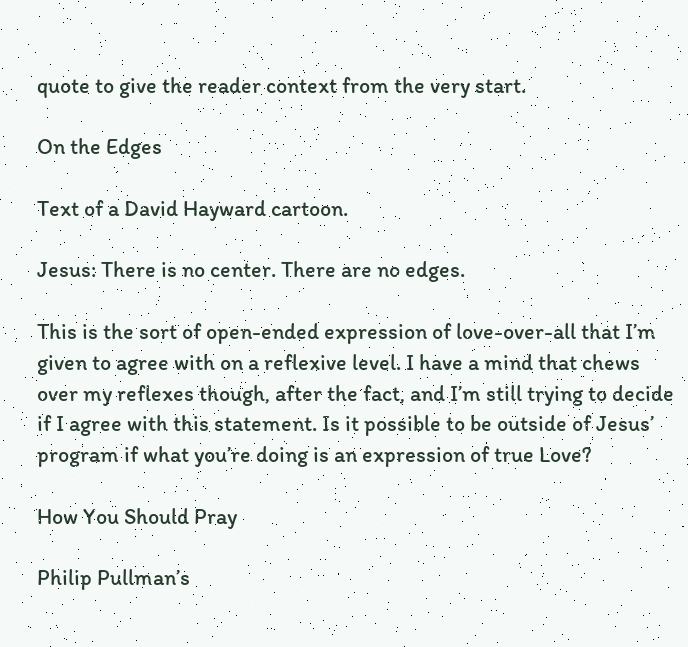quote to give the reader context from the very start.

On the Edges

Text of a David Hayward cartoon.

Jesus: There is no center. There are no edges.

This is the sort of open-ended expression of love-over-all that I’m given to agree with on a reflexive level. I have a mind that chews over my reflexes though, after the fact, and I’m still trying to decide if I agree with this statement. Is it possible to be outside of Jesus’ program if what you’re doing is an expression of true Love?

How You Should Pray

Philip Pullman’s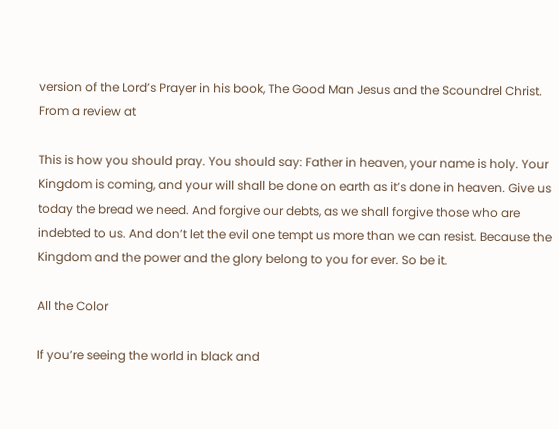version of the Lord’s Prayer in his book, The Good Man Jesus and the Scoundrel Christ. From a review at

This is how you should pray. You should say: Father in heaven, your name is holy. Your Kingdom is coming, and your will shall be done on earth as it’s done in heaven. Give us today the bread we need. And forgive our debts, as we shall forgive those who are indebted to us. And don’t let the evil one tempt us more than we can resist. Because the Kingdom and the power and the glory belong to you for ever. So be it.

All the Color

If you’re seeing the world in black and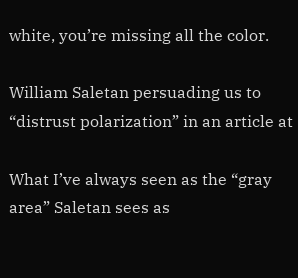white, you’re missing all the color.

William Saletan persuading us to “distrust polarization” in an article at

What I’ve always seen as the “gray area” Saletan sees as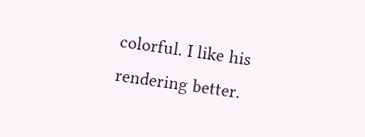colorful. I like his rendering better.